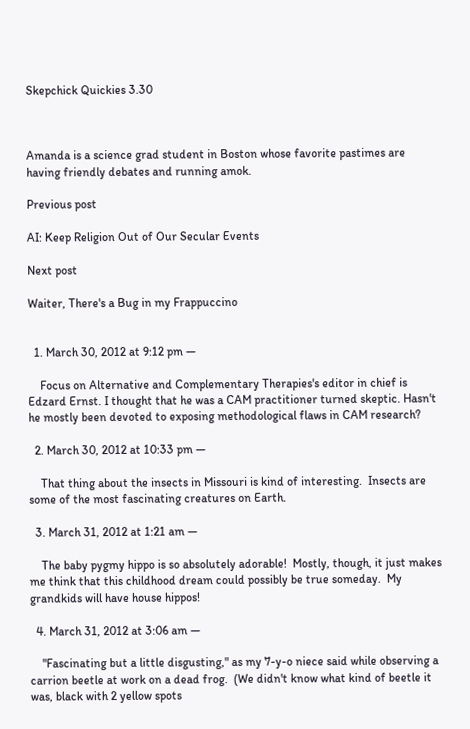Skepchick Quickies 3.30



Amanda is a science grad student in Boston whose favorite pastimes are having friendly debates and running amok.

Previous post

AI: Keep Religion Out of Our Secular Events

Next post

Waiter, There's a Bug in my Frappuccino


  1. March 30, 2012 at 9:12 pm —

    Focus on Alternative and Complementary Therapies's editor in chief is Edzard Ernst. I thought that he was a CAM practitioner turned skeptic. Hasn't he mostly been devoted to exposing methodological flaws in CAM research?

  2. March 30, 2012 at 10:33 pm —

    That thing about the insects in Missouri is kind of interesting.  Insects are some of the most fascinating creatures on Earth.

  3. March 31, 2012 at 1:21 am —

    The baby pygmy hippo is so absolutely adorable!  Mostly, though, it just makes me think that this childhood dream could possibly be true someday.  My grandkids will have house hippos!

  4. March 31, 2012 at 3:06 am —

    "Fascinating but a little disgusting," as my 7-y-o niece said while observing a carrion beetle at work on a dead frog.  (We didn't know what kind of beetle it was, black with 2 yellow spots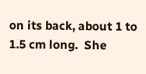on its back, about 1 to 1.5 cm long.  She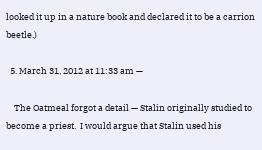looked it up in a nature book and declared it to be a carrion beetle.)

  5. March 31, 2012 at 11:33 am —

    The Oatmeal forgot a detail — Stalin originally studied to become a priest.  I would argue that Stalin used his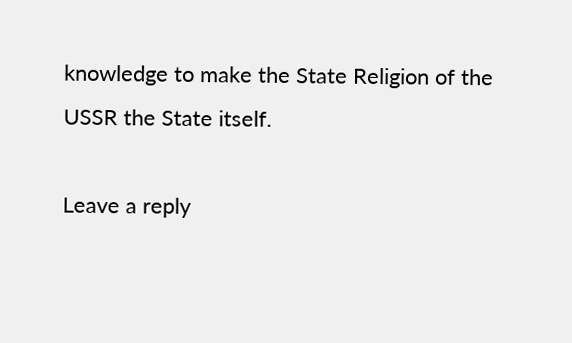knowledge to make the State Religion of the USSR the State itself.

Leave a reply